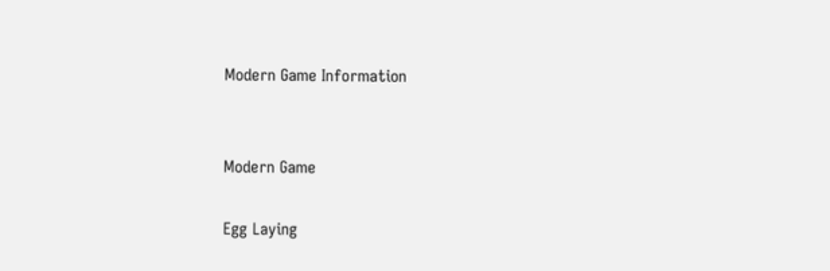Modern Game Information


Modern Game

Egg Laying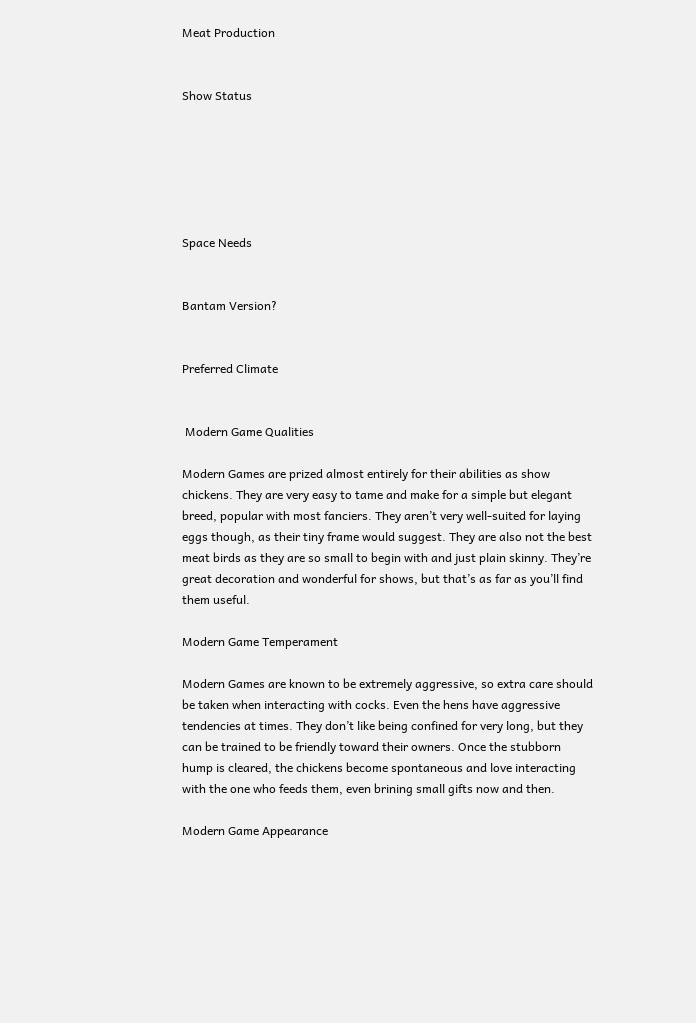Meat Production


Show Status






Space Needs


Bantam Version?


Preferred Climate


 Modern Game Qualities

Modern Games are prized almost entirely for their abilities as show chickens. They are very easy to tame and make for a simple but elegant breed, popular with most fanciers. They aren’t very well-suited for laying eggs though, as their tiny frame would suggest. They are also not the best meat birds as they are so small to begin with and just plain skinny. They’re great decoration and wonderful for shows, but that’s as far as you’ll find them useful.

Modern Game Temperament

Modern Games are known to be extremely aggressive, so extra care should be taken when interacting with cocks. Even the hens have aggressive tendencies at times. They don’t like being confined for very long, but they can be trained to be friendly toward their owners. Once the stubborn hump is cleared, the chickens become spontaneous and love interacting with the one who feeds them, even brining small gifts now and then.

Modern Game Appearance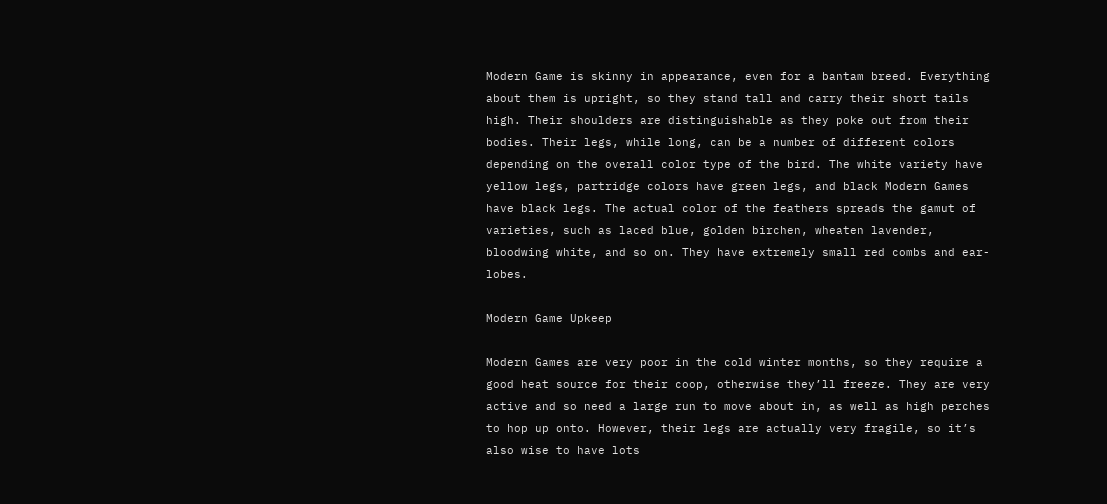Modern Game is skinny in appearance, even for a bantam breed. Everything about them is upright, so they stand tall and carry their short tails high. Their shoulders are distinguishable as they poke out from their bodies. Their legs, while long, can be a number of different colors depending on the overall color type of the bird. The white variety have yellow legs, partridge colors have green legs, and black Modern Games have black legs. The actual color of the feathers spreads the gamut of varieties, such as laced blue, golden birchen, wheaten lavender, bloodwing white, and so on. They have extremely small red combs and ear-lobes.

Modern Game Upkeep

Modern Games are very poor in the cold winter months, so they require a good heat source for their coop, otherwise they’ll freeze. They are very active and so need a large run to move about in, as well as high perches to hop up onto. However, their legs are actually very fragile, so it’s also wise to have lots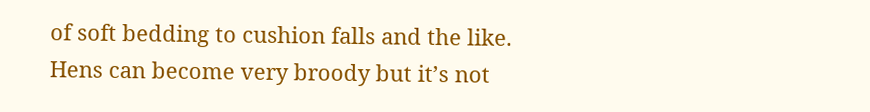of soft bedding to cushion falls and the like. Hens can become very broody but it’s not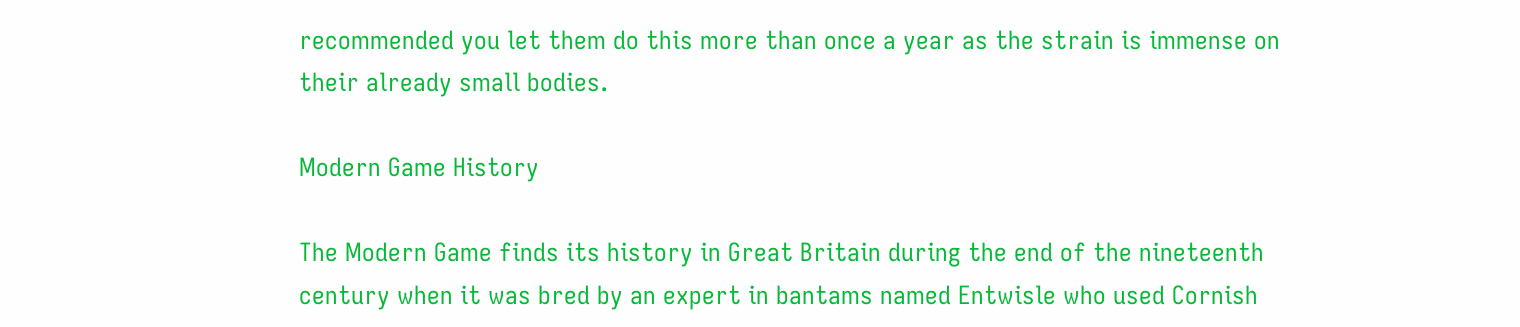recommended you let them do this more than once a year as the strain is immense on their already small bodies.

Modern Game History

The Modern Game finds its history in Great Britain during the end of the nineteenth century when it was bred by an expert in bantams named Entwisle who used Cornish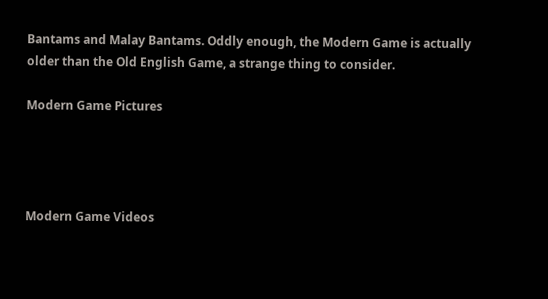Bantams and Malay Bantams. Oddly enough, the Modern Game is actually older than the Old English Game, a strange thing to consider.

Modern Game Pictures




Modern Game Videos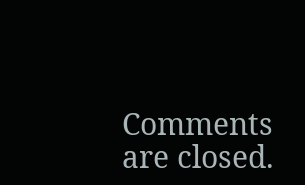Comments are closed.